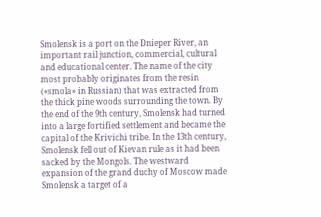Smolensk is a port on the Dnieper River, an important rail junction, commercial, cultural and educational center. The name of the city most probably originates from the resin («smola» in Russian) that was extracted from the thick pine woods surrounding the town. By the end of the 9th century, Smolensk had turned into a large fortified settlement and became the capital of the Krivichi tribe. In the 13th century, Smolensk fell out of Kievan rule as it had been sacked by the Mongols. The westward expansion of the grand duchy of Moscow made Smolensk a target of a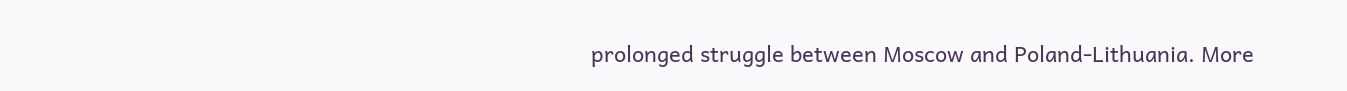prolonged struggle between Moscow and Poland-Lithuania. More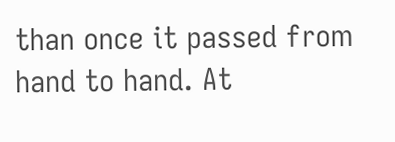than once it passed from hand to hand. At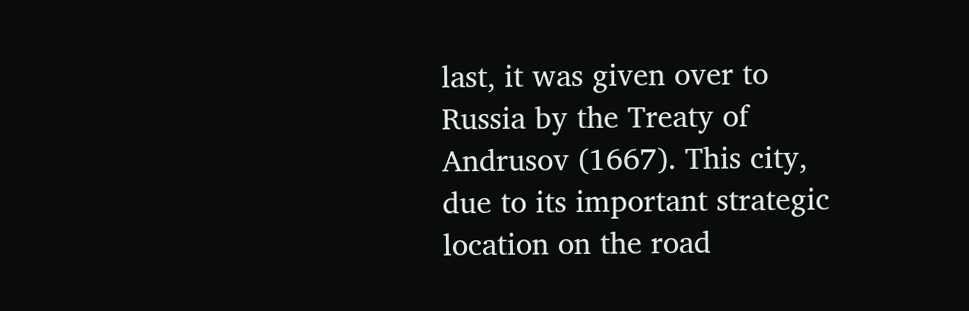last, it was given over to Russia by the Treaty of Andrusov (1667). This city, due to its important strategic location on the road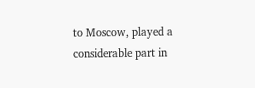to Moscow, played a considerable part in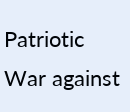Patriotic War against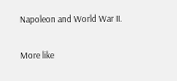Napoleon and World War II.

More like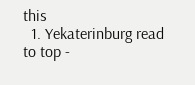this
  1. Yekaterinburg read
to top -